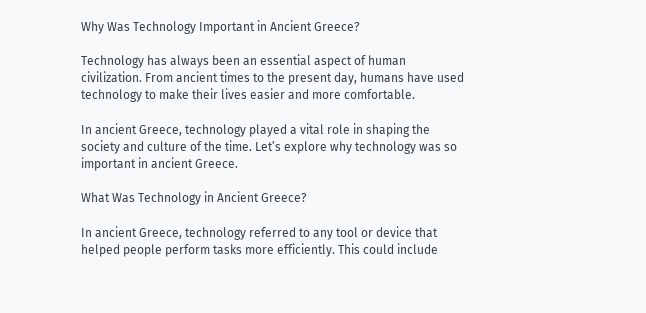Why Was Technology Important in Ancient Greece?

Technology has always been an essential aspect of human civilization. From ancient times to the present day, humans have used technology to make their lives easier and more comfortable.

In ancient Greece, technology played a vital role in shaping the society and culture of the time. Let’s explore why technology was so important in ancient Greece.

What Was Technology in Ancient Greece?

In ancient Greece, technology referred to any tool or device that helped people perform tasks more efficiently. This could include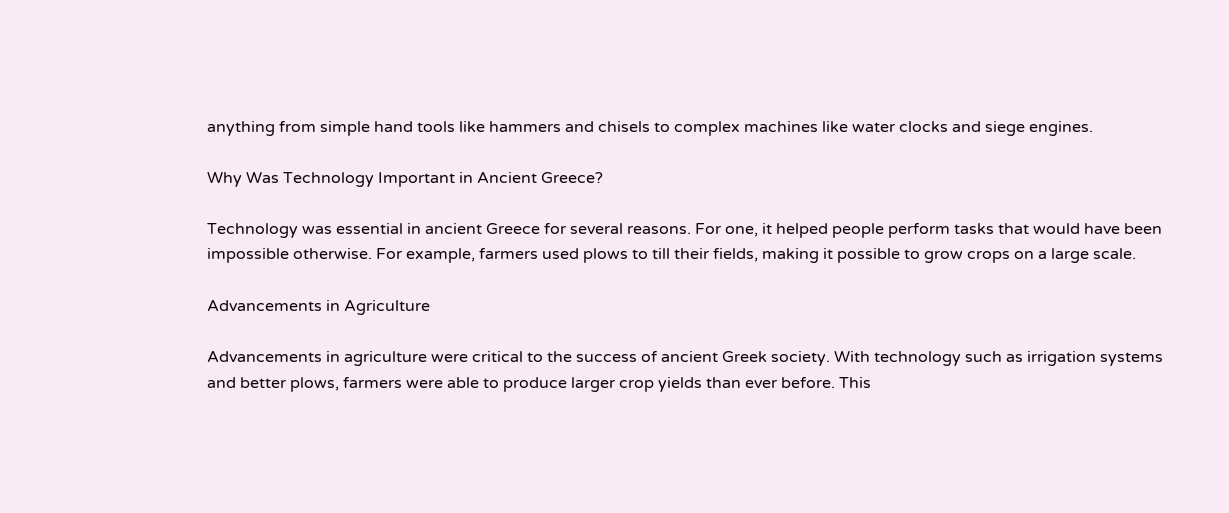anything from simple hand tools like hammers and chisels to complex machines like water clocks and siege engines.

Why Was Technology Important in Ancient Greece?

Technology was essential in ancient Greece for several reasons. For one, it helped people perform tasks that would have been impossible otherwise. For example, farmers used plows to till their fields, making it possible to grow crops on a large scale.

Advancements in Agriculture

Advancements in agriculture were critical to the success of ancient Greek society. With technology such as irrigation systems and better plows, farmers were able to produce larger crop yields than ever before. This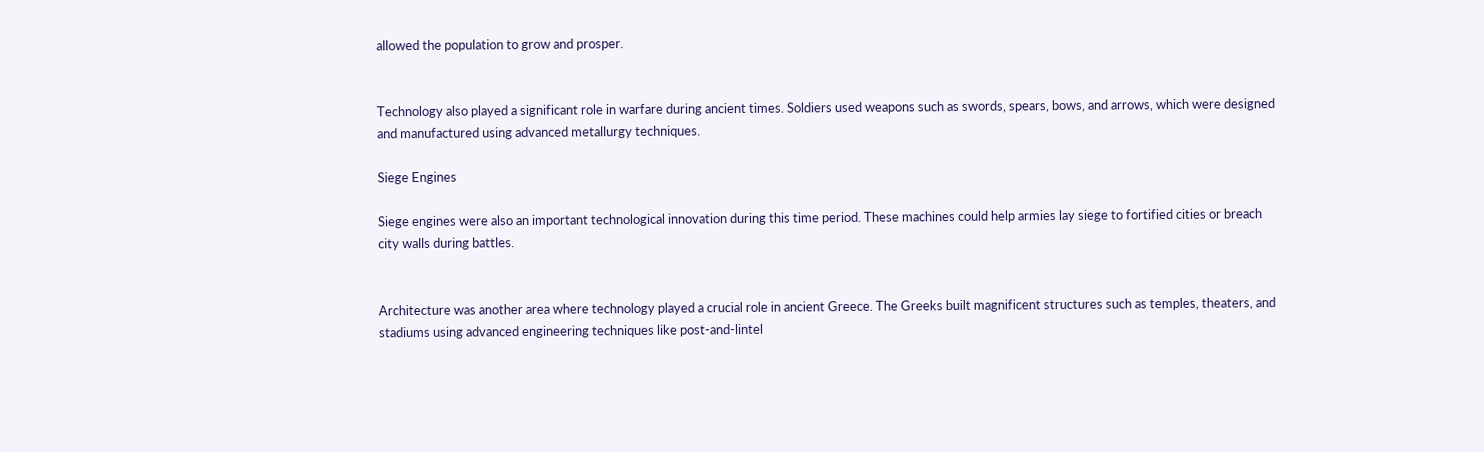allowed the population to grow and prosper.


Technology also played a significant role in warfare during ancient times. Soldiers used weapons such as swords, spears, bows, and arrows, which were designed and manufactured using advanced metallurgy techniques.

Siege Engines

Siege engines were also an important technological innovation during this time period. These machines could help armies lay siege to fortified cities or breach city walls during battles.


Architecture was another area where technology played a crucial role in ancient Greece. The Greeks built magnificent structures such as temples, theaters, and stadiums using advanced engineering techniques like post-and-lintel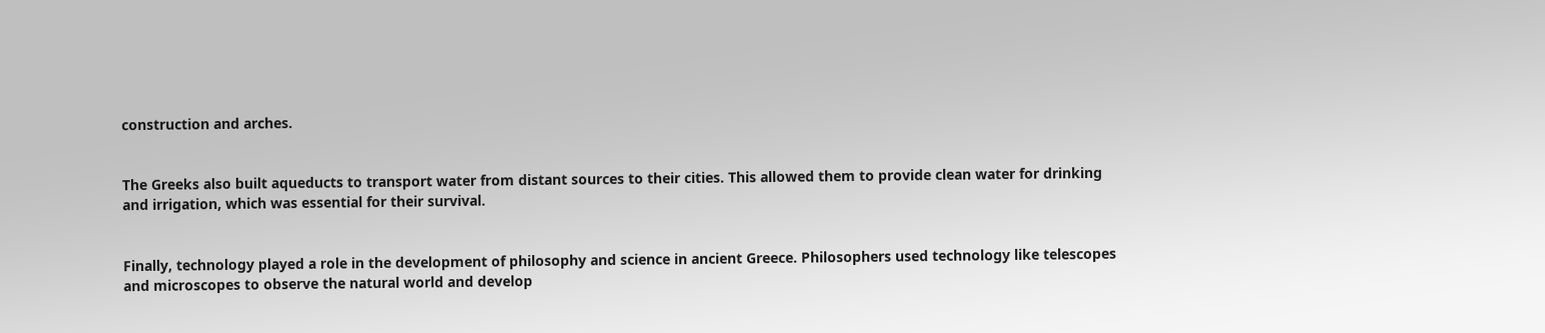construction and arches.


The Greeks also built aqueducts to transport water from distant sources to their cities. This allowed them to provide clean water for drinking and irrigation, which was essential for their survival.


Finally, technology played a role in the development of philosophy and science in ancient Greece. Philosophers used technology like telescopes and microscopes to observe the natural world and develop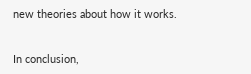new theories about how it works.


In conclusion,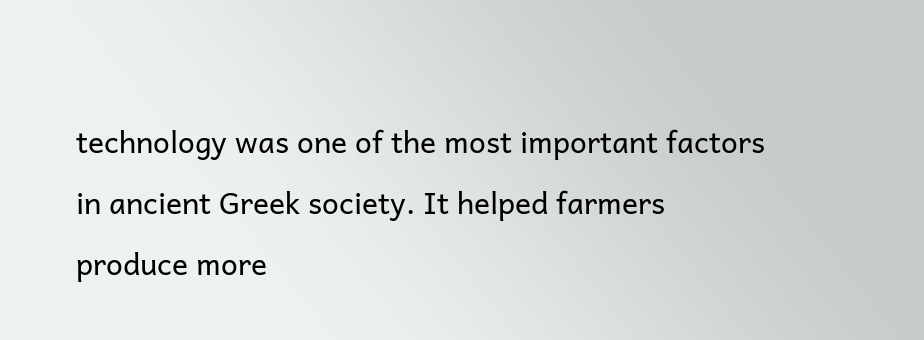technology was one of the most important factors in ancient Greek society. It helped farmers produce more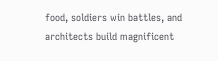food, soldiers win battles, and architects build magnificent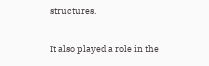structures.

It also played a role in the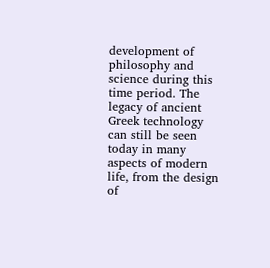development of philosophy and science during this time period. The legacy of ancient Greek technology can still be seen today in many aspects of modern life, from the design of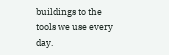buildings to the tools we use every day.